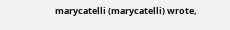marycatelli (marycatelli) wrote,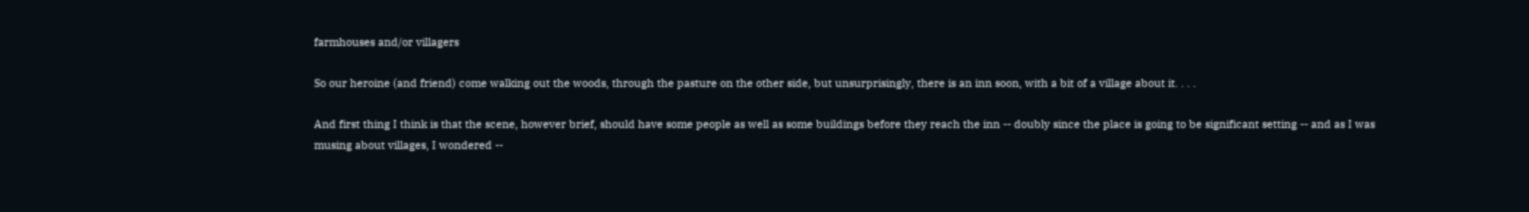farmhouses and/or villagers

So our heroine (and friend) come walking out the woods, through the pasture on the other side, but unsurprisingly, there is an inn soon, with a bit of a village about it. . . .

And first thing I think is that the scene, however brief, should have some people as well as some buildings before they reach the inn -- doubly since the place is going to be significant setting -- and as I was musing about villages, I wondered --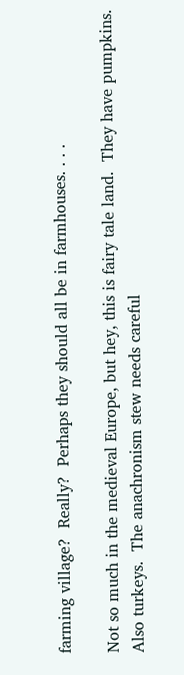farming village?  Really?  Perhaps they should all be in farmhouses. . . .

Not so much in the medieval Europe, but hey, this is fairy tale land.  They have pumpkins.  Also turkeys.  The anachronism stew needs careful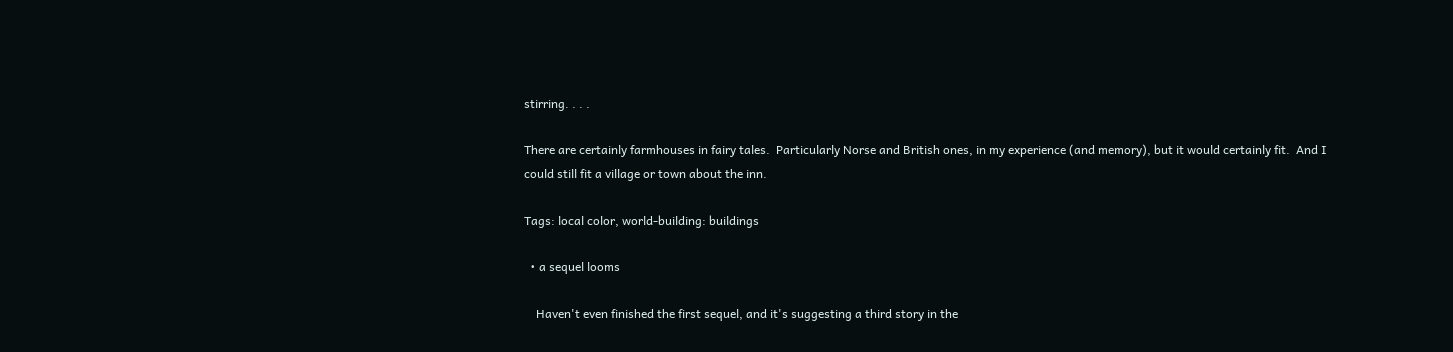stirring. . . .

There are certainly farmhouses in fairy tales.  Particularly Norse and British ones, in my experience (and memory), but it would certainly fit.  And I could still fit a village or town about the inn.

Tags: local color, world-building: buildings

  • a sequel looms

    Haven't even finished the first sequel, and it's suggesting a third story in the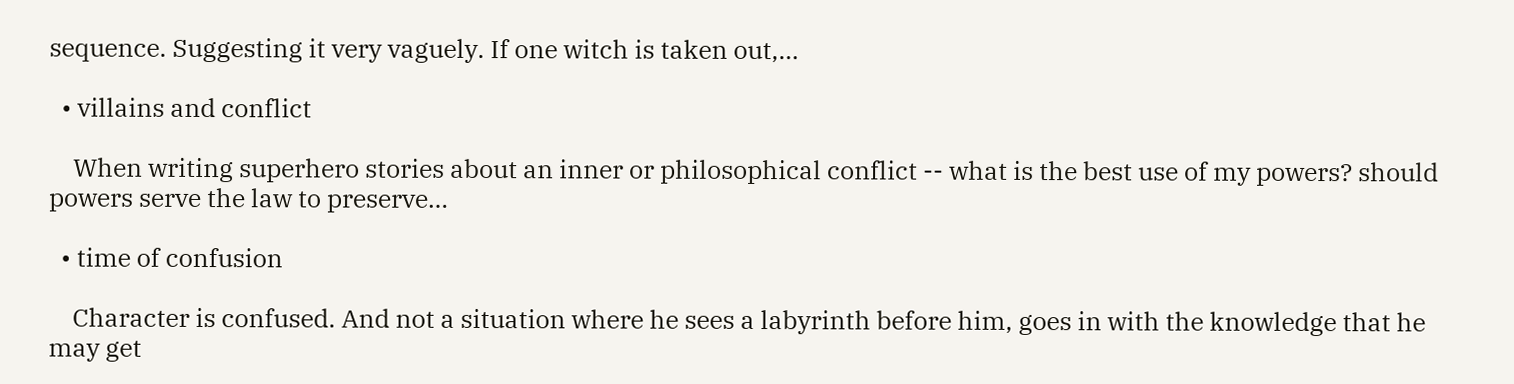sequence. Suggesting it very vaguely. If one witch is taken out,…

  • villains and conflict

    When writing superhero stories about an inner or philosophical conflict -- what is the best use of my powers? should powers serve the law to preserve…

  • time of confusion

    Character is confused. And not a situation where he sees a labyrinth before him, goes in with the knowledge that he may get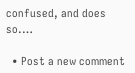confused, and does so.…

  • Post a new comment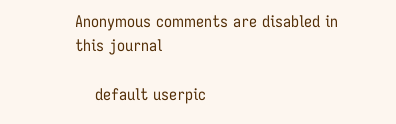Anonymous comments are disabled in this journal

    default userpic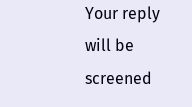Your reply will be screened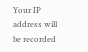Your IP address will be recorded